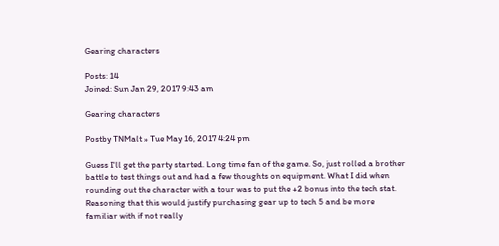Gearing characters

Posts: 14
Joined: Sun Jan 29, 2017 9:43 am

Gearing characters

Postby TNMalt » Tue May 16, 2017 4:24 pm

Guess I'll get the party started. Long time fan of the game. So, just rolled a brother battle to test things out and had a few thoughts on equipment. What I did when rounding out the character with a tour was to put the +2 bonus into the tech stat. Reasoning that this would justify purchasing gear up to tech 5 and be more familiar with if not really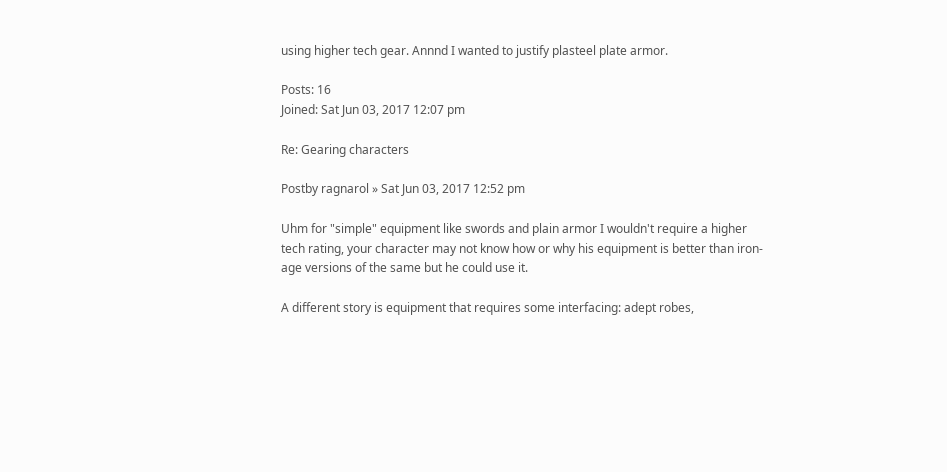using higher tech gear. Annnd I wanted to justify plasteel plate armor.

Posts: 16
Joined: Sat Jun 03, 2017 12:07 pm

Re: Gearing characters

Postby ragnarol » Sat Jun 03, 2017 12:52 pm

Uhm for "simple" equipment like swords and plain armor I wouldn't require a higher tech rating, your character may not know how or why his equipment is better than iron-age versions of the same but he could use it.

A different story is equipment that requires some interfacing: adept robes,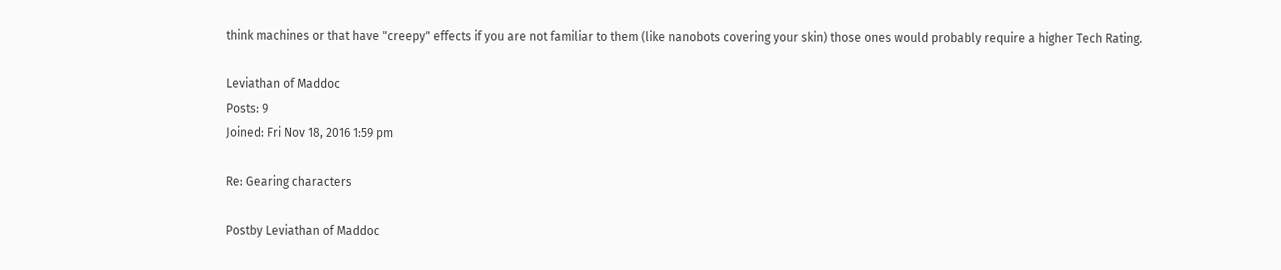think machines or that have "creepy" effects if you are not familiar to them (like nanobots covering your skin) those ones would probably require a higher Tech Rating.

Leviathan of Maddoc
Posts: 9
Joined: Fri Nov 18, 2016 1:59 pm

Re: Gearing characters

Postby Leviathan of Maddoc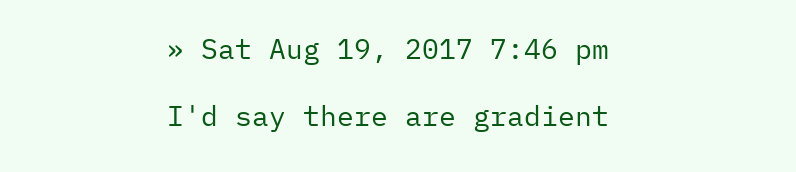» Sat Aug 19, 2017 7:46 pm

I'd say there are gradient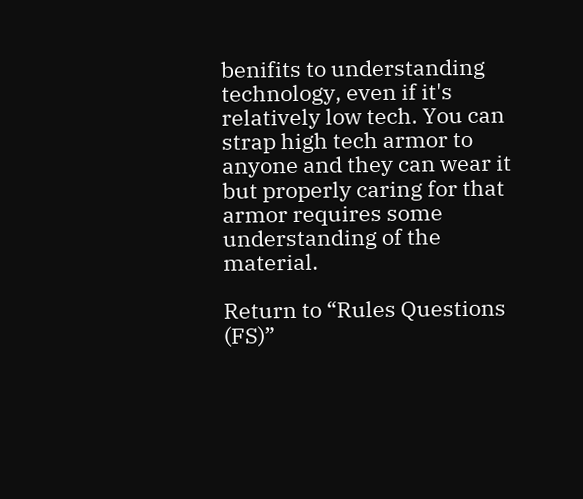benifits to understanding technology, even if it's relatively low tech. You can strap high tech armor to anyone and they can wear it but properly caring for that armor requires some understanding of the material.

Return to “Rules Questions (FS)”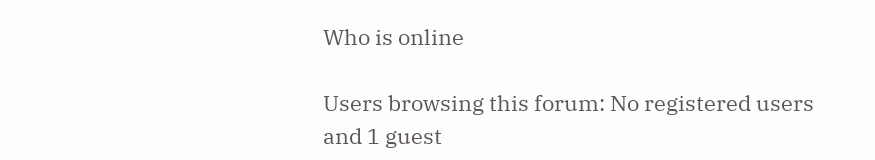Who is online

Users browsing this forum: No registered users and 1 guest